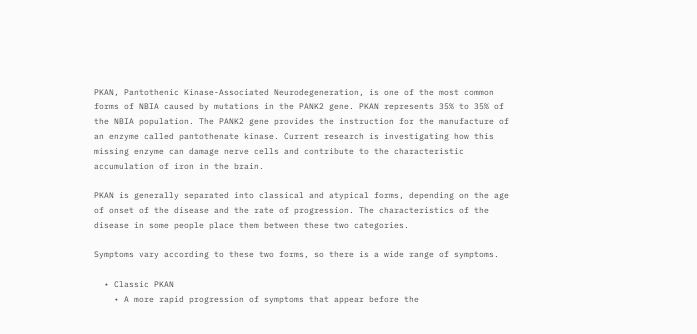PKAN, Pantothenic Kinase-Associated Neurodegeneration, is one of the most common forms of NBIA caused by mutations in the PANK2 gene. PKAN represents 35% to 35% of the NBIA population. The PANK2 gene provides the instruction for the manufacture of an enzyme called pantothenate kinase. Current research is investigating how this missing enzyme can damage nerve cells and contribute to the characteristic accumulation of iron in the brain.

PKAN is generally separated into classical and atypical forms, depending on the age of onset of the disease and the rate of progression. The characteristics of the disease in some people place them between these two categories.

Symptoms vary according to these two forms, so there is a wide range of symptoms.

  • Classic PKAN
    • A more rapid progression of symptoms that appear before the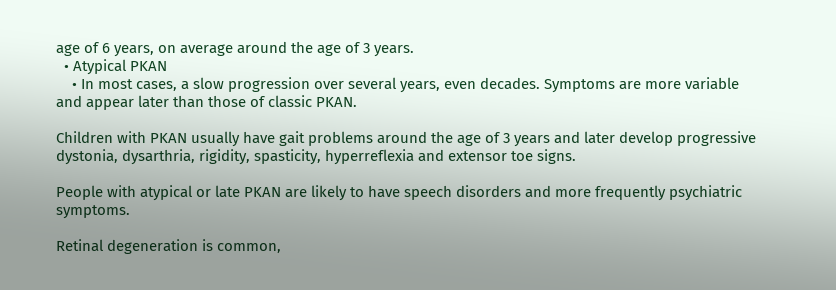age of 6 years, on average around the age of 3 years.
  • Atypical PKAN
    • In most cases, a slow progression over several years, even decades. Symptoms are more variable and appear later than those of classic PKAN.

Children with PKAN usually have gait problems around the age of 3 years and later develop progressive dystonia, dysarthria, rigidity, spasticity, hyperreflexia and extensor toe signs.

People with atypical or late PKAN are likely to have speech disorders and more frequently psychiatric symptoms.

Retinal degeneration is common,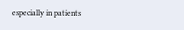especially in patients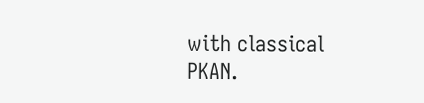with classical PKAN.